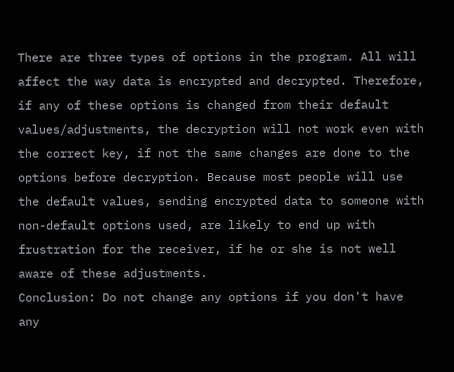There are three types of options in the program. All will affect the way data is encrypted and decrypted. Therefore, if any of these options is changed from their default values/adjustments, the decryption will not work even with the correct key, if not the same changes are done to the options before decryption. Because most people will use the default values, sending encrypted data to someone with non-default options used, are likely to end up with frustration for the receiver, if he or she is not well aware of these adjustments.
Conclusion: Do not change any options if you don't have any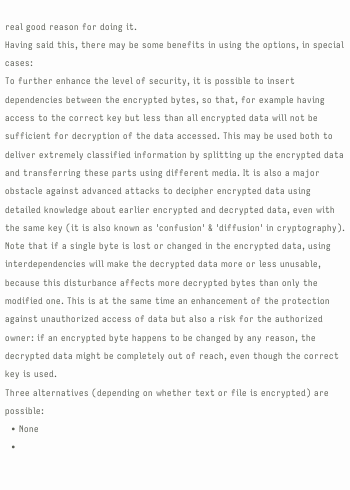real good reason for doing it.
Having said this, there may be some benefits in using the options, in special cases:
To further enhance the level of security, it is possible to insert dependencies between the encrypted bytes, so that, for example having access to the correct key but less than all encrypted data will not be sufficient for decryption of the data accessed. This may be used both to deliver extremely classified information by splitting up the encrypted data and transferring these parts using different media. It is also a major obstacle against advanced attacks to decipher encrypted data using detailed knowledge about earlier encrypted and decrypted data, even with the same key (it is also known as 'confusion' & 'diffusion' in cryptography).
Note that if a single byte is lost or changed in the encrypted data, using interdependencies will make the decrypted data more or less unusable, because this disturbance affects more decrypted bytes than only the modified one. This is at the same time an enhancement of the protection against unauthorized access of data but also a risk for the authorized owner: if an encrypted byte happens to be changed by any reason, the decrypted data might be completely out of reach, even though the correct key is used.
Three alternatives (depending on whether text or file is encrypted) are possible:
  • None
  •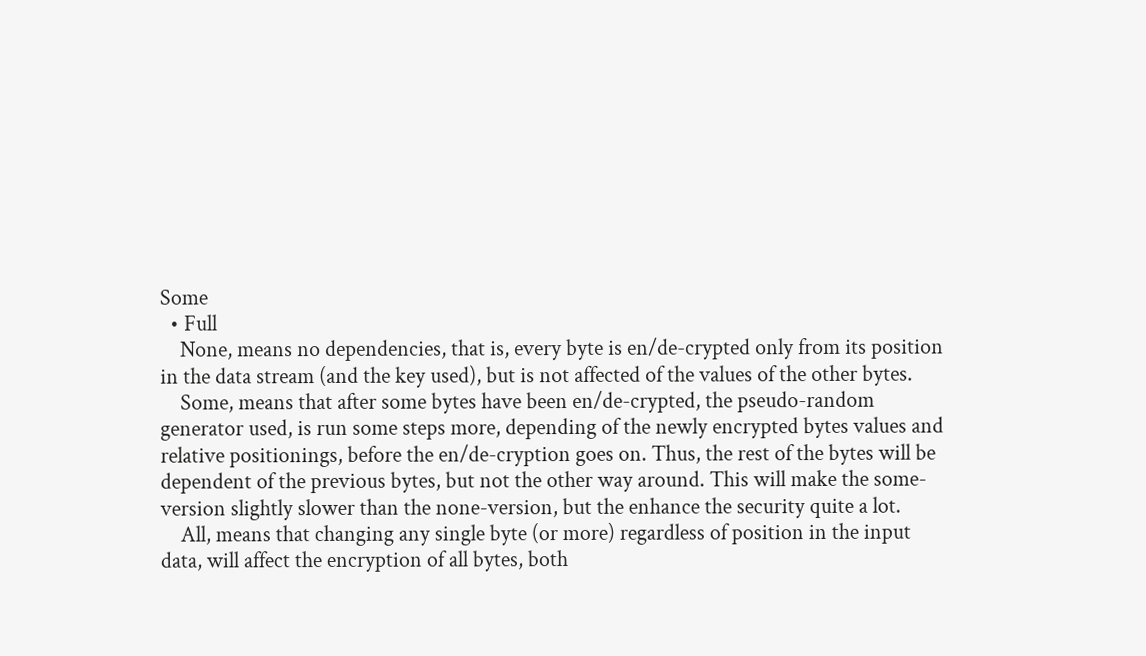Some
  • Full
    None, means no dependencies, that is, every byte is en/de-crypted only from its position in the data stream (and the key used), but is not affected of the values of the other bytes.
    Some, means that after some bytes have been en/de-crypted, the pseudo-random generator used, is run some steps more, depending of the newly encrypted bytes values and relative positionings, before the en/de-cryption goes on. Thus, the rest of the bytes will be dependent of the previous bytes, but not the other way around. This will make the some-version slightly slower than the none-version, but the enhance the security quite a lot.
    All, means that changing any single byte (or more) regardless of position in the input data, will affect the encryption of all bytes, both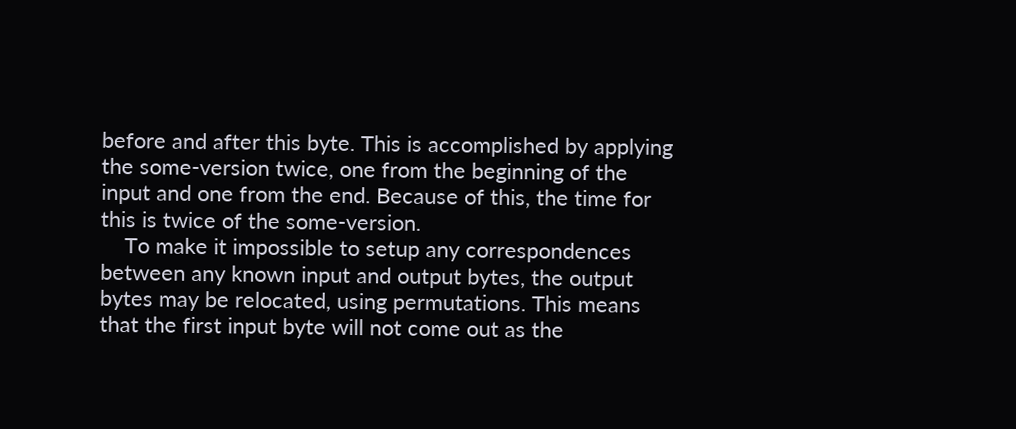before and after this byte. This is accomplished by applying the some-version twice, one from the beginning of the input and one from the end. Because of this, the time for this is twice of the some-version.
    To make it impossible to setup any correspondences between any known input and output bytes, the output bytes may be relocated, using permutations. This means that the first input byte will not come out as the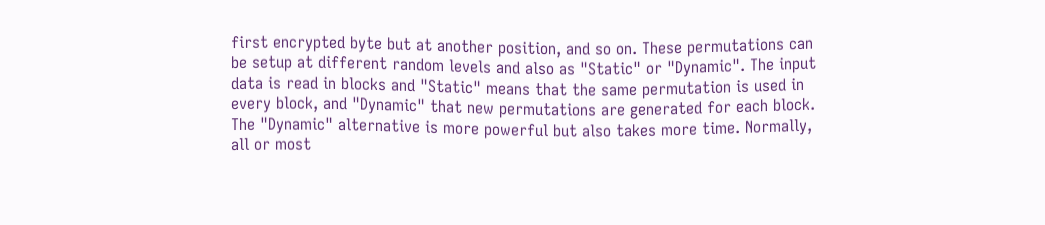first encrypted byte but at another position, and so on. These permutations can be setup at different random levels and also as "Static" or "Dynamic". The input data is read in blocks and "Static" means that the same permutation is used in every block, and "Dynamic" that new permutations are generated for each block. The "Dynamic" alternative is more powerful but also takes more time. Normally, all or most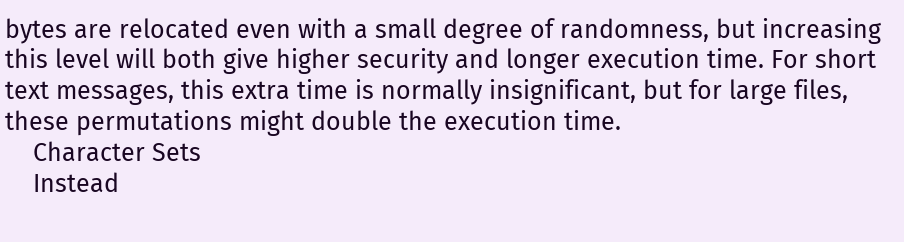bytes are relocated even with a small degree of randomness, but increasing this level will both give higher security and longer execution time. For short text messages, this extra time is normally insignificant, but for large files, these permutations might double the execution time.
    Character Sets
    Instead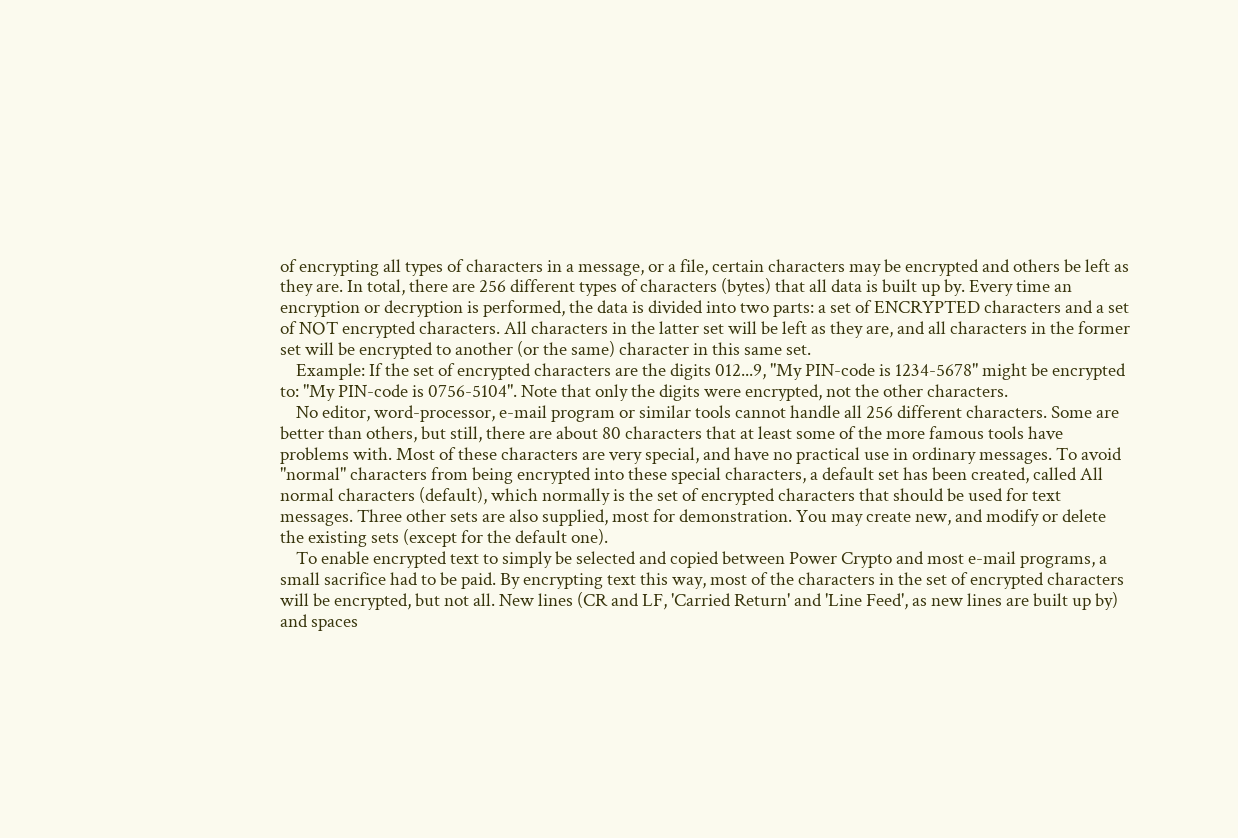of encrypting all types of characters in a message, or a file, certain characters may be encrypted and others be left as they are. In total, there are 256 different types of characters (bytes) that all data is built up by. Every time an encryption or decryption is performed, the data is divided into two parts: a set of ENCRYPTED characters and a set of NOT encrypted characters. All characters in the latter set will be left as they are, and all characters in the former set will be encrypted to another (or the same) character in this same set.
    Example: If the set of encrypted characters are the digits 012...9, "My PIN-code is 1234-5678" might be encrypted to: "My PIN-code is 0756-5104". Note that only the digits were encrypted, not the other characters.
    No editor, word-processor, e-mail program or similar tools cannot handle all 256 different characters. Some are better than others, but still, there are about 80 characters that at least some of the more famous tools have problems with. Most of these characters are very special, and have no practical use in ordinary messages. To avoid "normal" characters from being encrypted into these special characters, a default set has been created, called All normal characters (default), which normally is the set of encrypted characters that should be used for text messages. Three other sets are also supplied, most for demonstration. You may create new, and modify or delete the existing sets (except for the default one).
    To enable encrypted text to simply be selected and copied between Power Crypto and most e-mail programs, a small sacrifice had to be paid. By encrypting text this way, most of the characters in the set of encrypted characters will be encrypted, but not all. New lines (CR and LF, 'Carried Return' and 'Line Feed', as new lines are built up by) and spaces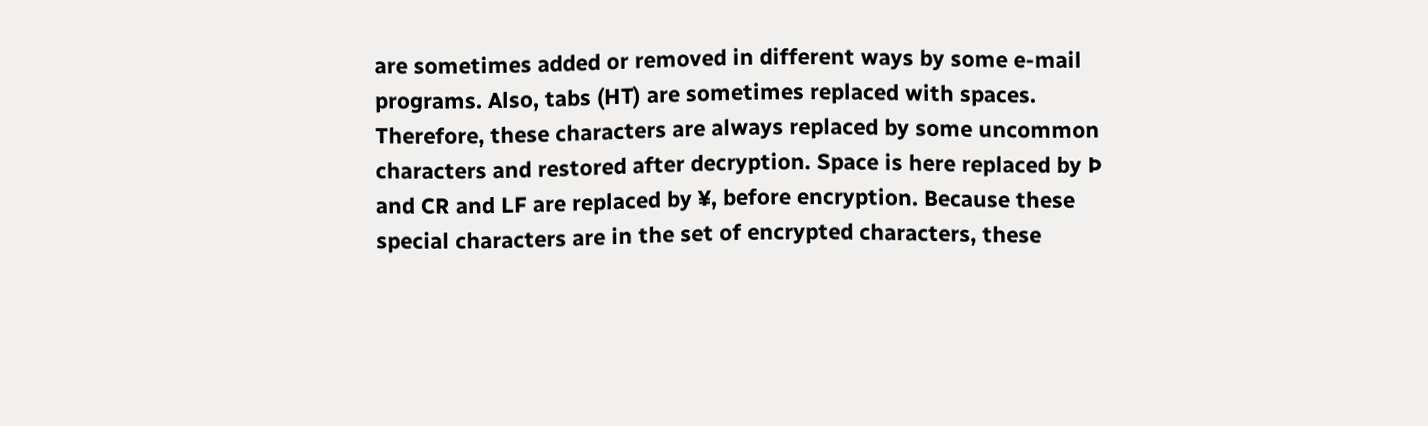are sometimes added or removed in different ways by some e-mail programs. Also, tabs (HT) are sometimes replaced with spaces. Therefore, these characters are always replaced by some uncommon characters and restored after decryption. Space is here replaced by Þ and CR and LF are replaced by ¥, before encryption. Because these special characters are in the set of encrypted characters, these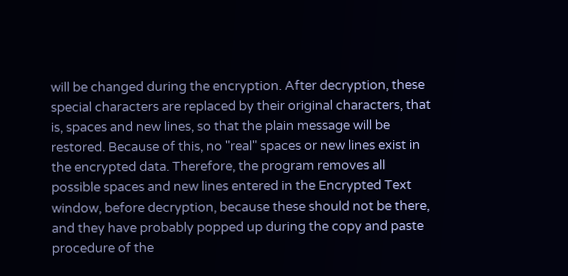will be changed during the encryption. After decryption, these special characters are replaced by their original characters, that is, spaces and new lines, so that the plain message will be restored. Because of this, no "real" spaces or new lines exist in the encrypted data. Therefore, the program removes all possible spaces and new lines entered in the Encrypted Text window, before decryption, because these should not be there, and they have probably popped up during the copy and paste procedure of the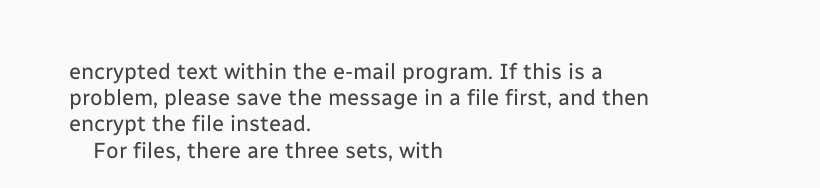encrypted text within the e-mail program. If this is a problem, please save the message in a file first, and then encrypt the file instead.
    For files, there are three sets, with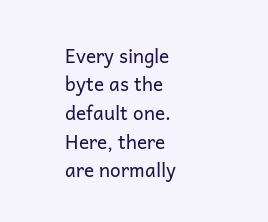Every single byte as the default one. Here, there are normally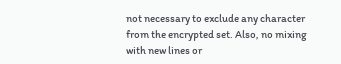not necessary to exclude any character from the encrypted set. Also, no mixing with new lines or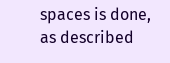spaces is done, as described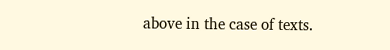above in the case of texts.